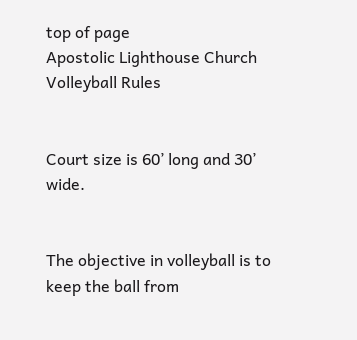top of page
Apostolic Lighthouse Church Volleyball Rules


Court size is 60’ long and 30’ wide.


The objective in volleyball is to keep the ball from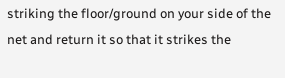striking the floor/ground on your side of the net and return it so that it strikes the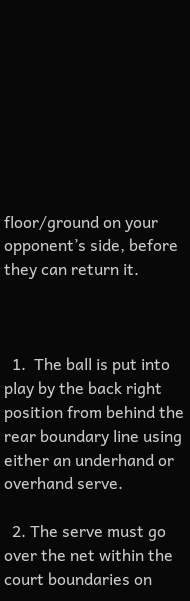floor/ground on your opponent’s side, before they can return it.



  1.  The ball is put into play by the back right position from behind the rear boundary line using either an underhand or overhand serve.

  2. The serve must go over the net within the court boundaries on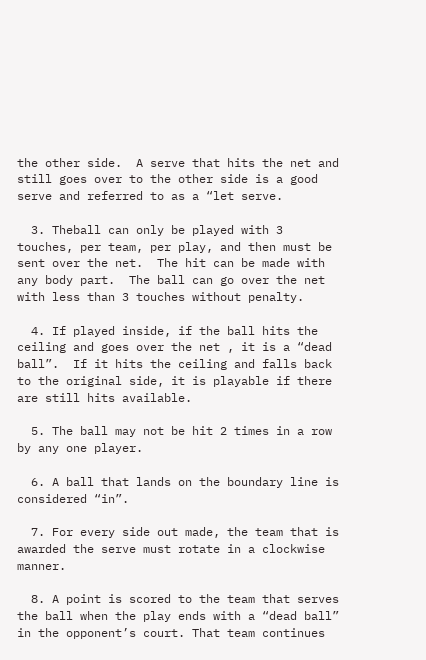the other side.  A serve that hits the net and still goes over to the other side is a good serve and referred to as a “let serve.

  3. Theball can only be played with 3 touches, per team, per play, and then must be sent over the net.  The hit can be made with any body part.  The ball can go over the net with less than 3 touches without penalty.

  4. If played inside, if the ball hits the ceiling and goes over the net , it is a “dead ball”.  If it hits the ceiling and falls back to the original side, it is playable if there are still hits available.

  5. The ball may not be hit 2 times in a row by any one player.

  6. A ball that lands on the boundary line is considered “in”.

  7. For every side out made, the team that is awarded the serve must rotate in a clockwise manner.

  8. A point is scored to the team that serves the ball when the play ends with a “dead ball” in the opponent’s court. That team continues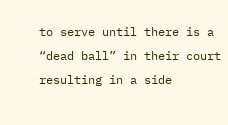to serve until there is a “dead ball” in their court resulting in a side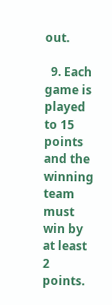out.

  9. Each game is played to 15 points and the winning team must win by at least 2 points.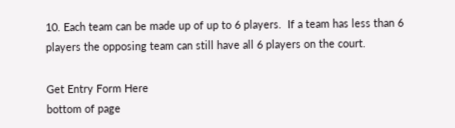10. Each team can be made up of up to 6 players.  If a team has less than 6 players the opposing team can still have all 6 players on the court.

Get Entry Form Here
bottom of page